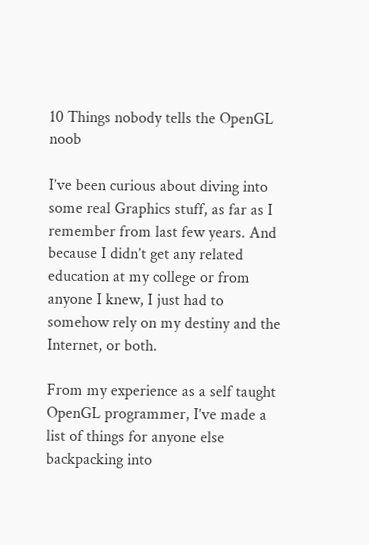10 Things nobody tells the OpenGL noob

I’ve been curious about diving into some real Graphics stuff, as far as I remember from last few years. And because I didn’t get any related education at my college or from anyone I knew, I just had to somehow rely on my destiny and the Internet, or both.

From my experience as a self taught OpenGL programmer, I’ve made a list of things for anyone else backpacking into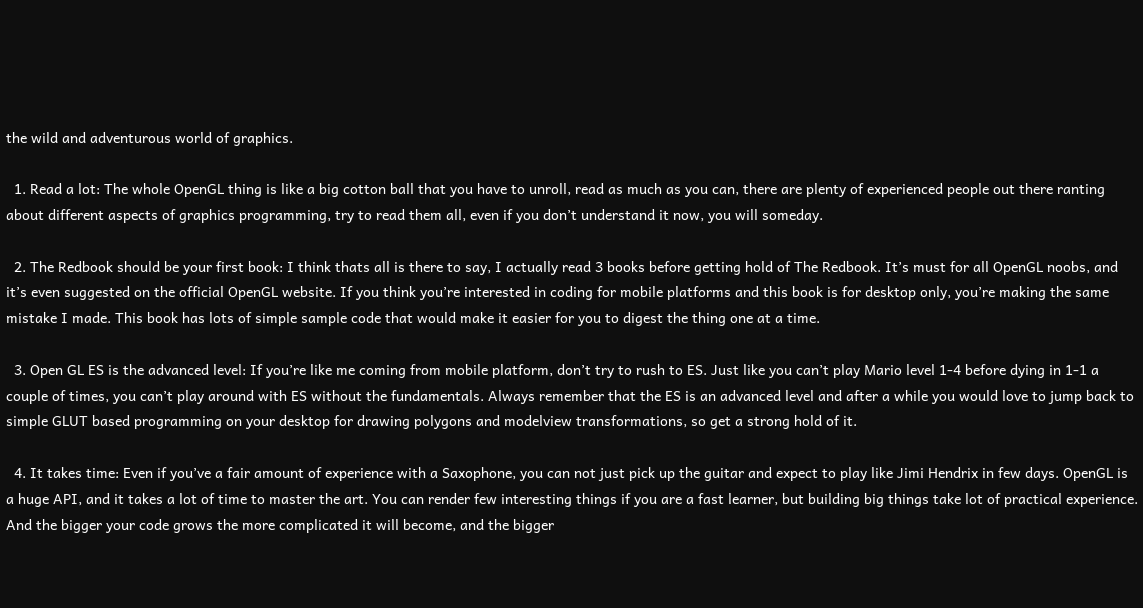the wild and adventurous world of graphics.

  1. Read a lot: The whole OpenGL thing is like a big cotton ball that you have to unroll, read as much as you can, there are plenty of experienced people out there ranting about different aspects of graphics programming, try to read them all, even if you don’t understand it now, you will someday.

  2. The Redbook should be your first book: I think thats all is there to say, I actually read 3 books before getting hold of The Redbook. It’s must for all OpenGL noobs, and it’s even suggested on the official OpenGL website. If you think you’re interested in coding for mobile platforms and this book is for desktop only, you’re making the same mistake I made. This book has lots of simple sample code that would make it easier for you to digest the thing one at a time.

  3. Open GL ES is the advanced level: If you’re like me coming from mobile platform, don’t try to rush to ES. Just like you can’t play Mario level 1-4 before dying in 1-1 a couple of times, you can’t play around with ES without the fundamentals. Always remember that the ES is an advanced level and after a while you would love to jump back to simple GLUT based programming on your desktop for drawing polygons and modelview transformations, so get a strong hold of it.

  4. It takes time: Even if you’ve a fair amount of experience with a Saxophone, you can not just pick up the guitar and expect to play like Jimi Hendrix in few days. OpenGL is a huge API, and it takes a lot of time to master the art. You can render few interesting things if you are a fast learner, but building big things take lot of practical experience. And the bigger your code grows the more complicated it will become, and the bigger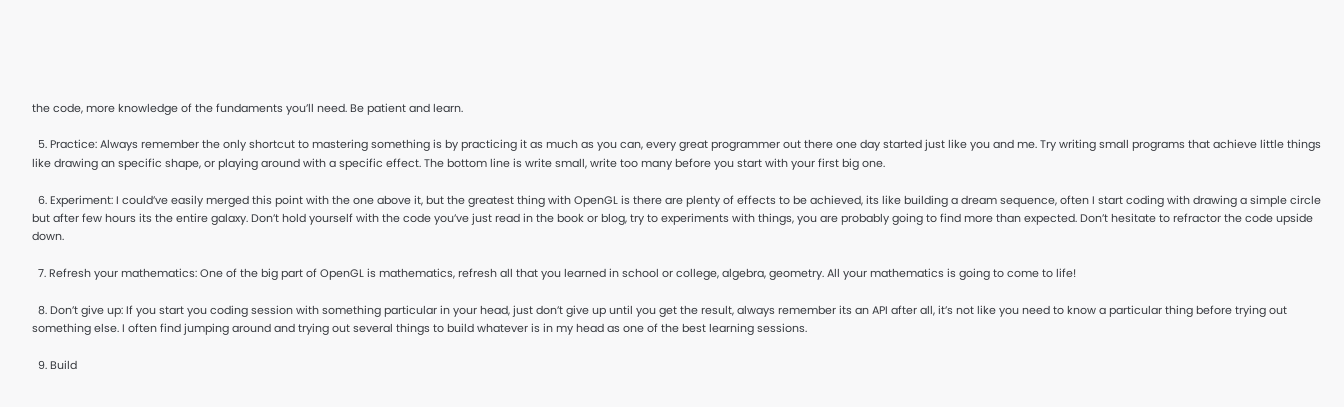the code, more knowledge of the fundaments you’ll need. Be patient and learn.

  5. Practice: Always remember the only shortcut to mastering something is by practicing it as much as you can, every great programmer out there one day started just like you and me. Try writing small programs that achieve little things like drawing an specific shape, or playing around with a specific effect. The bottom line is write small, write too many before you start with your first big one.

  6. Experiment: I could’ve easily merged this point with the one above it, but the greatest thing with OpenGL is there are plenty of effects to be achieved, its like building a dream sequence, often I start coding with drawing a simple circle but after few hours its the entire galaxy. Don’t hold yourself with the code you’ve just read in the book or blog, try to experiments with things, you are probably going to find more than expected. Don’t hesitate to refractor the code upside down.

  7. Refresh your mathematics: One of the big part of OpenGL is mathematics, refresh all that you learned in school or college, algebra, geometry. All your mathematics is going to come to life!

  8. Don’t give up: If you start you coding session with something particular in your head, just don’t give up until you get the result, always remember its an API after all, it’s not like you need to know a particular thing before trying out something else. I often find jumping around and trying out several things to build whatever is in my head as one of the best learning sessions.

  9. Build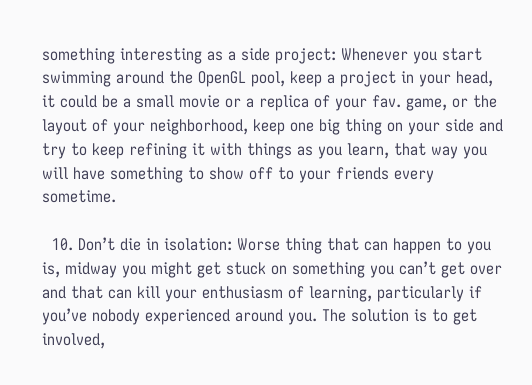something interesting as a side project: Whenever you start swimming around the OpenGL pool, keep a project in your head, it could be a small movie or a replica of your fav. game, or the layout of your neighborhood, keep one big thing on your side and try to keep refining it with things as you learn, that way you will have something to show off to your friends every sometime.

  10. Don’t die in isolation: Worse thing that can happen to you is, midway you might get stuck on something you can’t get over and that can kill your enthusiasm of learning, particularly if you’ve nobody experienced around you. The solution is to get involved,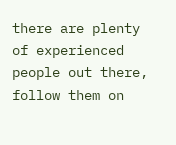there are plenty of experienced people out there, follow them on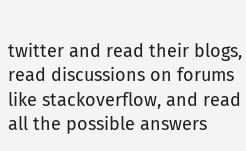twitter and read their blogs, read discussions on forums like stackoverflow, and read all the possible answers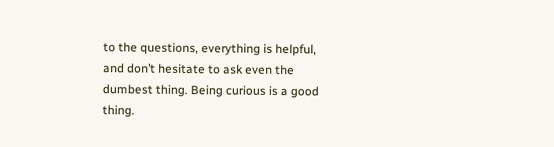to the questions, everything is helpful, and don’t hesitate to ask even the dumbest thing. Being curious is a good thing.